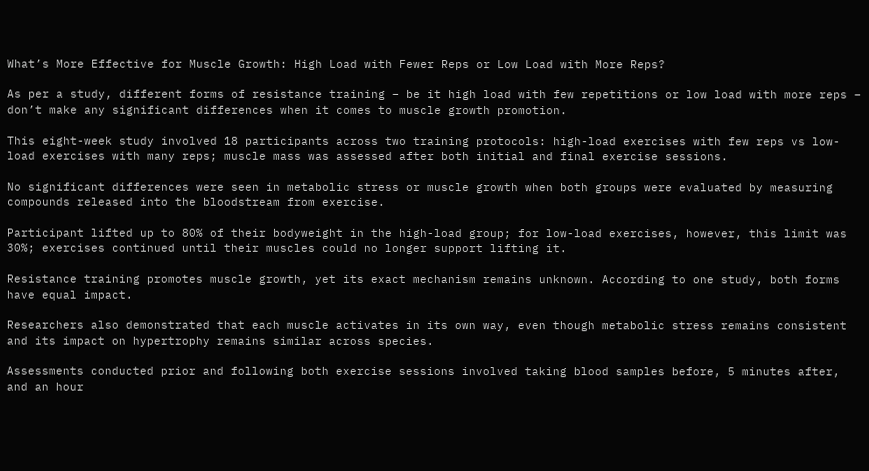What’s More Effective for Muscle Growth: High Load with Fewer Reps or Low Load with More Reps?

As per a study, different forms of resistance training – be it high load with few repetitions or low load with more reps – don’t make any significant differences when it comes to muscle growth promotion.

This eight-week study involved 18 participants across two training protocols: high-load exercises with few reps vs low-load exercises with many reps; muscle mass was assessed after both initial and final exercise sessions.

No significant differences were seen in metabolic stress or muscle growth when both groups were evaluated by measuring compounds released into the bloodstream from exercise.

Participant lifted up to 80% of their bodyweight in the high-load group; for low-load exercises, however, this limit was 30%; exercises continued until their muscles could no longer support lifting it.

Resistance training promotes muscle growth, yet its exact mechanism remains unknown. According to one study, both forms have equal impact.

Researchers also demonstrated that each muscle activates in its own way, even though metabolic stress remains consistent and its impact on hypertrophy remains similar across species.

Assessments conducted prior and following both exercise sessions involved taking blood samples before, 5 minutes after, and an hour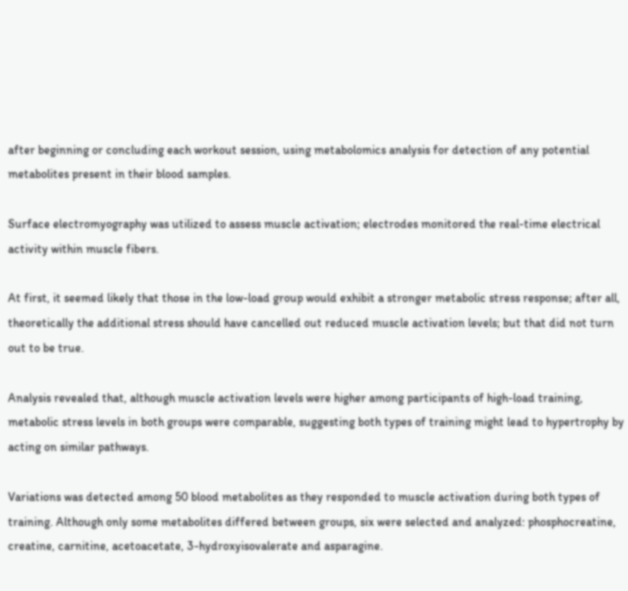after beginning or concluding each workout session, using metabolomics analysis for detection of any potential metabolites present in their blood samples.

Surface electromyography was utilized to assess muscle activation; electrodes monitored the real-time electrical activity within muscle fibers.

At first, it seemed likely that those in the low-load group would exhibit a stronger metabolic stress response; after all, theoretically the additional stress should have cancelled out reduced muscle activation levels; but that did not turn out to be true.

Analysis revealed that, although muscle activation levels were higher among participants of high-load training, metabolic stress levels in both groups were comparable, suggesting both types of training might lead to hypertrophy by acting on similar pathways.

Variations was detected among 50 blood metabolites as they responded to muscle activation during both types of training. Although only some metabolites differed between groups, six were selected and analyzed: phosphocreatine, creatine, carnitine, acetoacetate, 3-hydroxyisovalerate and asparagine.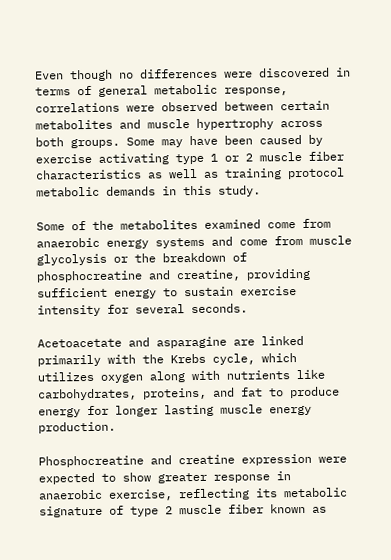Even though no differences were discovered in terms of general metabolic response, correlations were observed between certain metabolites and muscle hypertrophy across both groups. Some may have been caused by exercise activating type 1 or 2 muscle fiber characteristics as well as training protocol metabolic demands in this study.

Some of the metabolites examined come from anaerobic energy systems and come from muscle glycolysis or the breakdown of phosphocreatine and creatine, providing sufficient energy to sustain exercise intensity for several seconds.

Acetoacetate and asparagine are linked primarily with the Krebs cycle, which utilizes oxygen along with nutrients like carbohydrates, proteins, and fat to produce energy for longer lasting muscle energy production.

Phosphocreatine and creatine expression were expected to show greater response in anaerobic exercise, reflecting its metabolic signature of type 2 muscle fiber known as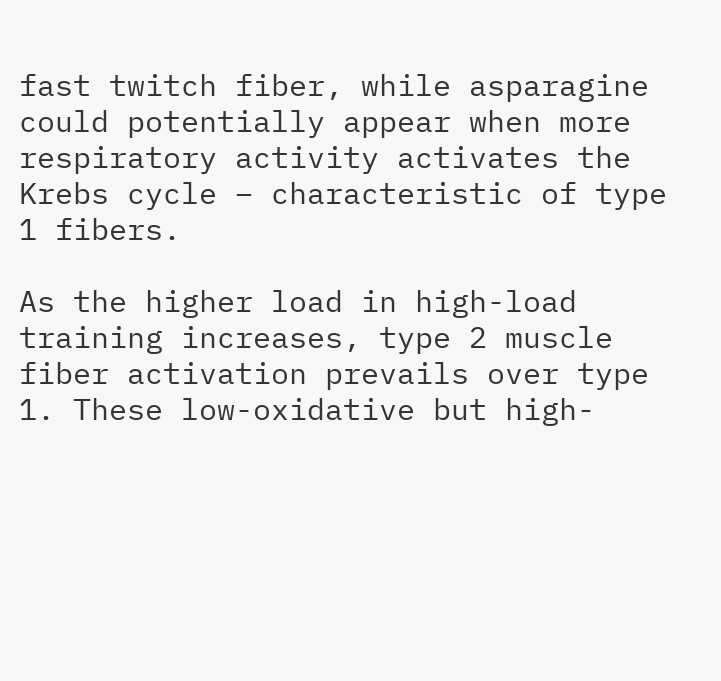fast twitch fiber, while asparagine could potentially appear when more respiratory activity activates the Krebs cycle – characteristic of type 1 fibers.

As the higher load in high-load training increases, type 2 muscle fiber activation prevails over type 1. These low-oxidative but high-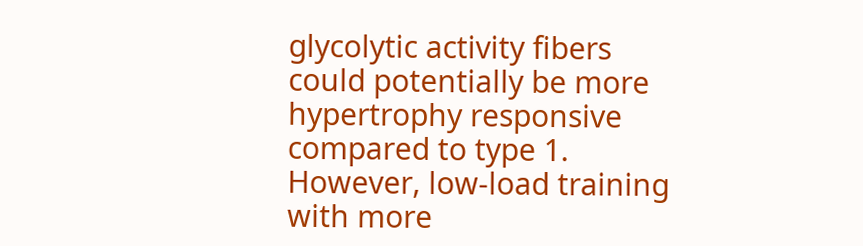glycolytic activity fibers could potentially be more hypertrophy responsive compared to type 1. However, low-load training with more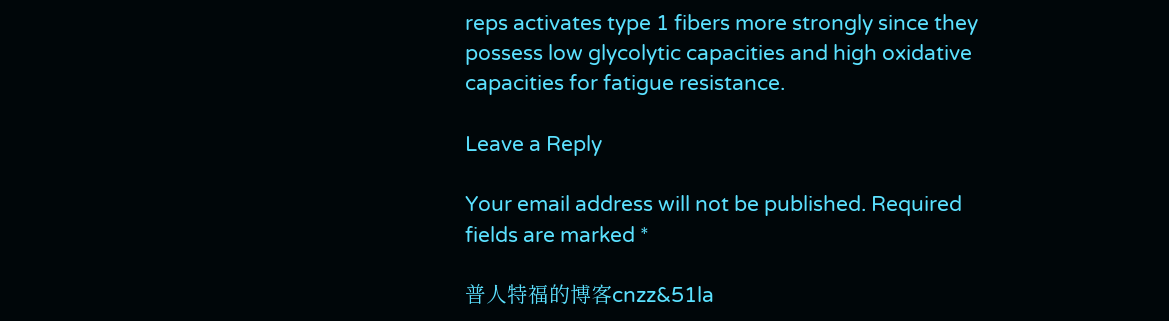reps activates type 1 fibers more strongly since they possess low glycolytic capacities and high oxidative capacities for fatigue resistance.

Leave a Reply

Your email address will not be published. Required fields are marked *

普人特福的博客cnzz&51la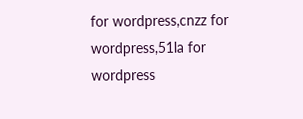for wordpress,cnzz for wordpress,51la for wordpress